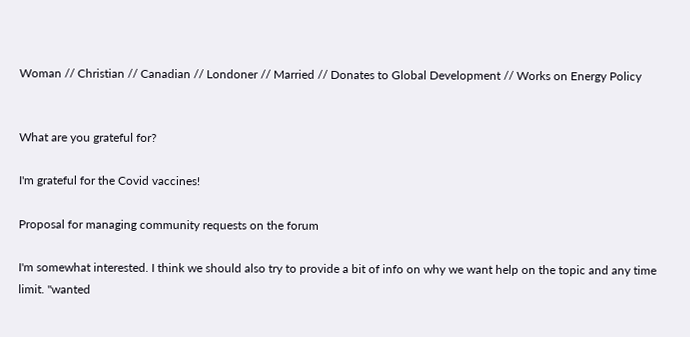Woman // Christian // Canadian // Londoner // Married // Donates to Global Development // Works on Energy Policy


What are you grateful for?

I'm grateful for the Covid vaccines!

Proposal for managing community requests on the forum

I'm somewhat interested. I think we should also try to provide a bit of info on why we want help on the topic and any time limit. "wanted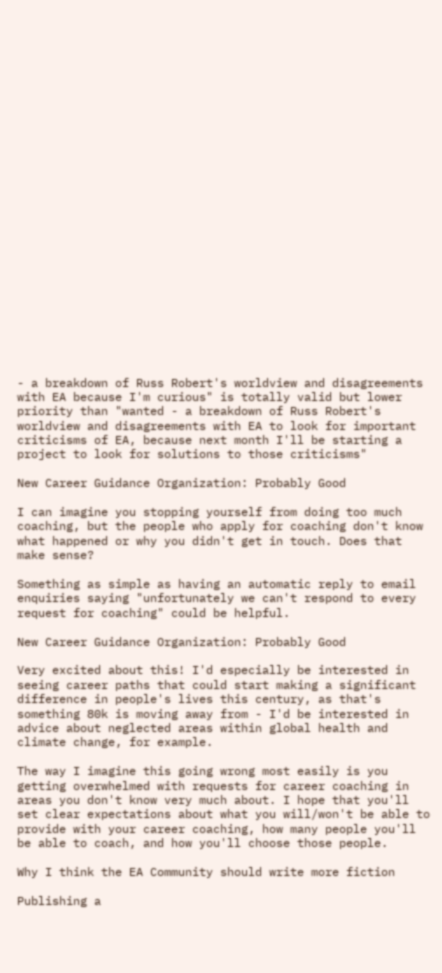- a breakdown of Russ Robert's worldview and disagreements with EA because I'm curious" is totally valid but lower priority than "wanted - a breakdown of Russ Robert's worldview and disagreements with EA to look for important criticisms of EA, because next month I'll be starting a project to look for solutions to those criticisms"

New Career Guidance Organization: Probably Good

I can imagine you stopping yourself from doing too much coaching, but the people who apply for coaching don't know what happened or why you didn't get in touch. Does that make sense?

Something as simple as having an automatic reply to email enquiries saying "unfortunately we can't respond to every request for coaching" could be helpful.

New Career Guidance Organization: Probably Good

Very excited about this! I'd especially be interested in seeing career paths that could start making a significant difference in people's lives this century, as that's something 80k is moving away from - I'd be interested in advice about neglected areas within global health and climate change, for example.

The way I imagine this going wrong most easily is you getting overwhelmed with requests for career coaching in areas you don't know very much about. I hope that you'll set clear expectations about what you will/won't be able to provide with your career coaching, how many people you'll be able to coach, and how you'll choose those people.

Why I think the EA Community should write more fiction

Publishing a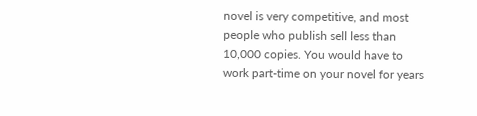novel is very competitive, and most people who publish sell less than 10,000 copies. You would have to work part-time on your novel for years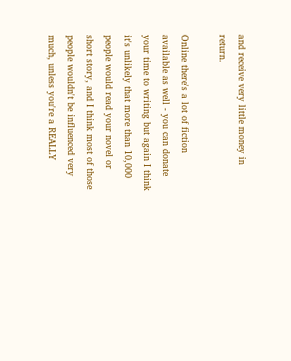and receive very little money in return.

Online there's a lot of fiction available as well - you can donate your time to writing but again I think it's unlikely that more than 10,000 people would read your novel or short story, and I think most of those people wouldn't be influenced very much, unless you're a REALLY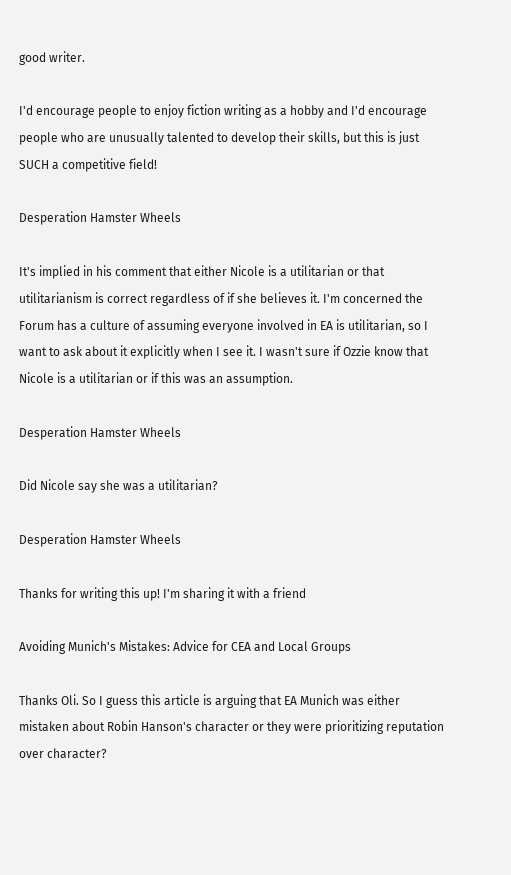good writer.

I'd encourage people to enjoy fiction writing as a hobby and I'd encourage people who are unusually talented to develop their skills, but this is just SUCH a competitive field!

Desperation Hamster Wheels

It's implied in his comment that either Nicole is a utilitarian or that utilitarianism is correct regardless of if she believes it. I'm concerned the Forum has a culture of assuming everyone involved in EA is utilitarian, so I want to ask about it explicitly when I see it. I wasn't sure if Ozzie know that Nicole is a utilitarian or if this was an assumption.

Desperation Hamster Wheels

Did Nicole say she was a utilitarian?

Desperation Hamster Wheels

Thanks for writing this up! I'm sharing it with a friend

Avoiding Munich's Mistakes: Advice for CEA and Local Groups

Thanks Oli. So I guess this article is arguing that EA Munich was either mistaken about Robin Hanson's character or they were prioritizing reputation over character?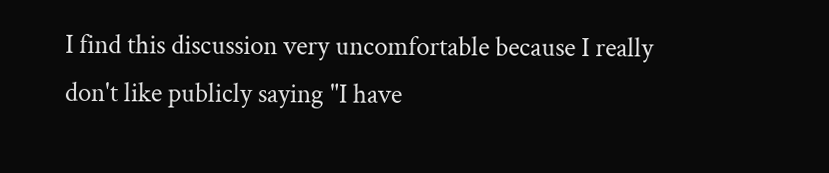I find this discussion very uncomfortable because I really don't like publicly saying "I have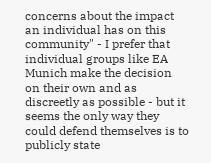concerns about the impact an individual has on this community" - I prefer that individual groups like EA Munich make the decision on their own and as discreetly as possible - but it seems the only way they could defend themselves is to publicly state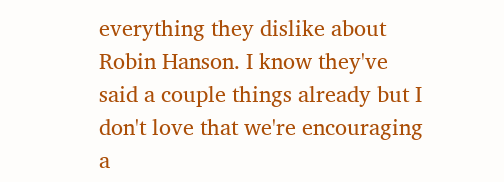everything they dislike about Robin Hanson. I know they've said a couple things already but I don't love that we're encouraging a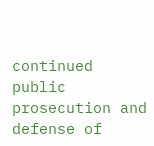continued public prosecution and defense of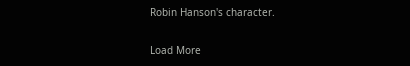Robin Hanson's character.

Load More